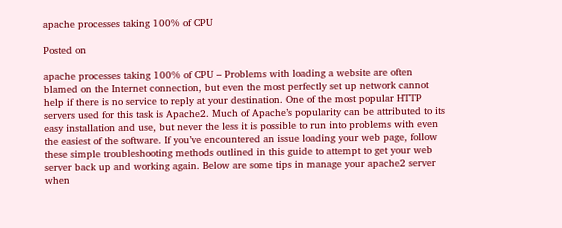apache processes taking 100% of CPU

Posted on

apache processes taking 100% of CPU – Problems with loading a website are often blamed on the Internet connection, but even the most perfectly set up network cannot help if there is no service to reply at your destination. One of the most popular HTTP servers used for this task is Apache2. Much of Apache’s popularity can be attributed to its easy installation and use, but never the less it is possible to run into problems with even the easiest of the software. If you’ve encountered an issue loading your web page, follow these simple troubleshooting methods outlined in this guide to attempt to get your web server back up and working again. Below are some tips in manage your apache2 server when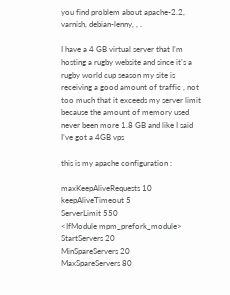you find problem about apache-2.2, varnish, debian-lenny, , .

I have a 4 GB virtual server that I’m hosting a rugby website and since it’s a rugby world cup season my site is receiving a good amount of traffic , not too much that it exceeds my server limit because the amount of memory used never been more 1.8 GB and like I said I’ve got a 4GB vps

this is my apache configuration :

maxKeepAliveRequests 10
keepAliveTimeout 5
ServerLimit 550
<IfModule mpm_prefork_module>
StartServers 20
MinSpareServers 20
MaxSpareServers 80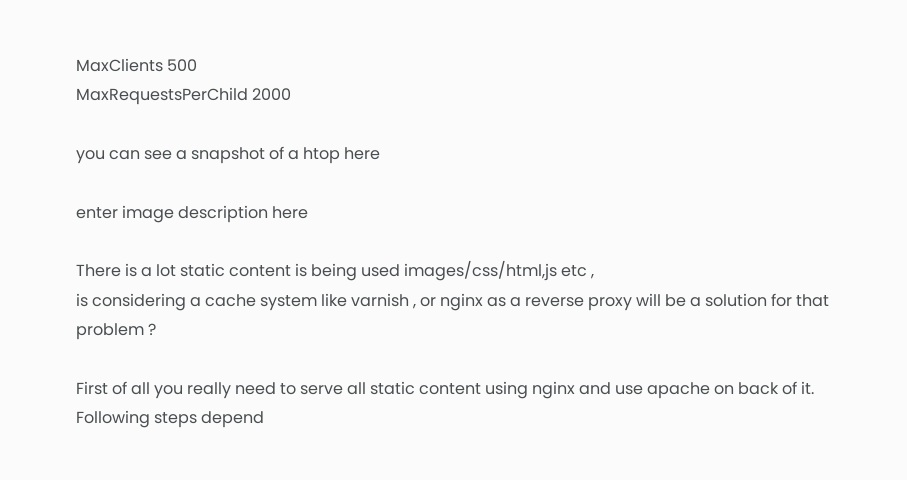MaxClients 500
MaxRequestsPerChild 2000

you can see a snapshot of a htop here

enter image description here

There is a lot static content is being used images/css/html,js etc ,
is considering a cache system like varnish , or nginx as a reverse proxy will be a solution for that problem ?

First of all you really need to serve all static content using nginx and use apache on back of it.
Following steps depend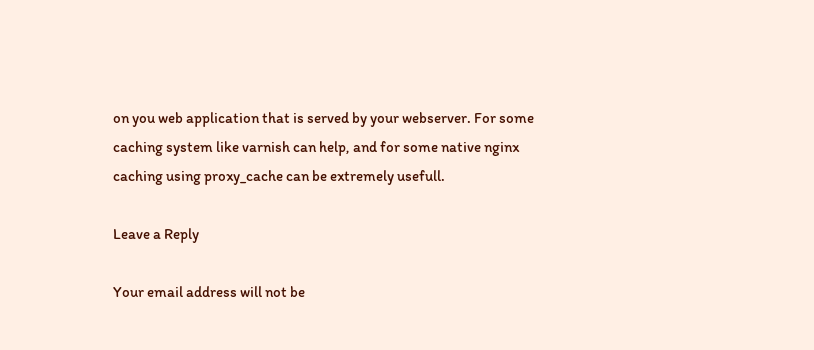on you web application that is served by your webserver. For some caching system like varnish can help, and for some native nginx caching using proxy_cache can be extremely usefull.

Leave a Reply

Your email address will not be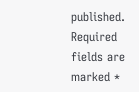published. Required fields are marked *